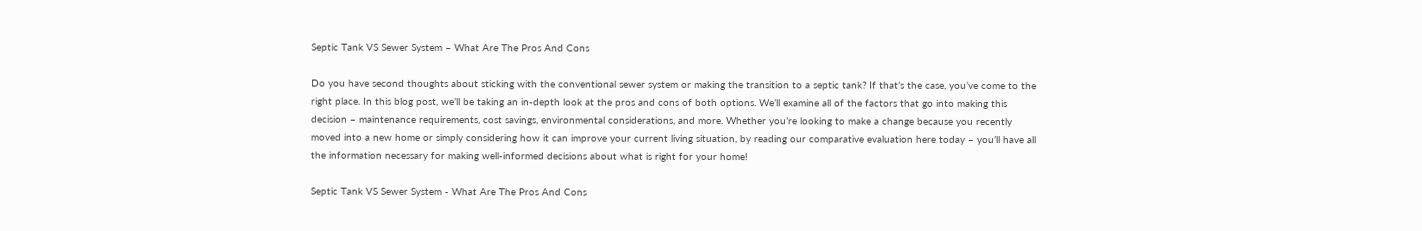Septic Tank VS Sewer System – What Are The Pros And Cons

Do you have second thoughts about sticking with the conventional sewer system or making the transition to a septic tank? If that’s the case, you’ve come to the right place. In this blog post, we’ll be taking an in-depth look at the pros and cons of both options. We’ll examine all of the factors that go into making this decision – maintenance requirements, cost savings, environmental considerations, and more. Whether you’re looking to make a change because you recently moved into a new home or simply considering how it can improve your current living situation, by reading our comparative evaluation here today – you’ll have all the information necessary for making well-informed decisions about what is right for your home!

Septic Tank VS Sewer System - What Are The Pros And Cons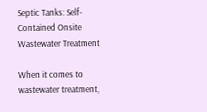Septic Tanks: Self-Contained Onsite Wastewater Treatment

When it comes to wastewater treatment,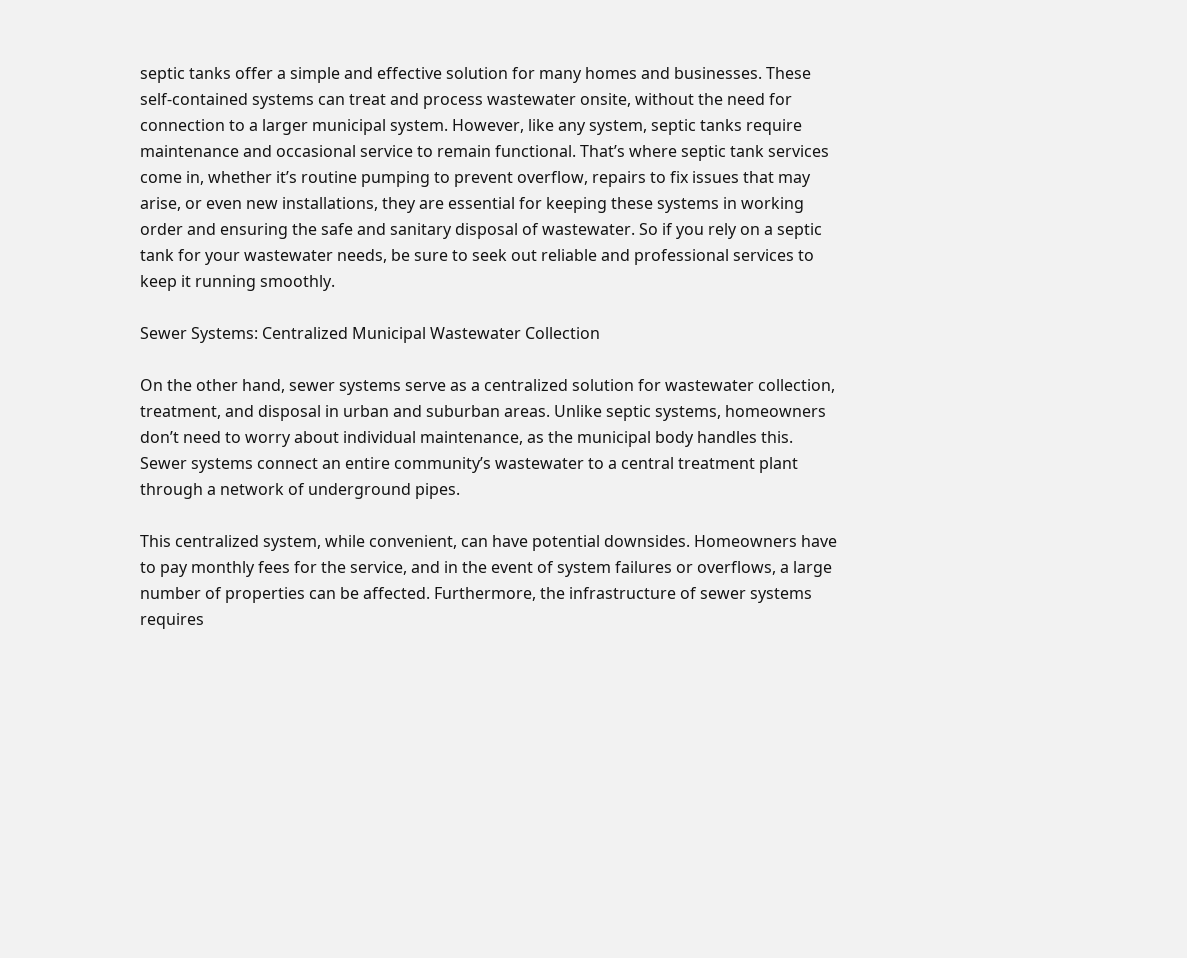septic tanks offer a simple and effective solution for many homes and businesses. These self-contained systems can treat and process wastewater onsite, without the need for connection to a larger municipal system. However, like any system, septic tanks require maintenance and occasional service to remain functional. That’s where septic tank services come in, whether it’s routine pumping to prevent overflow, repairs to fix issues that may arise, or even new installations, they are essential for keeping these systems in working order and ensuring the safe and sanitary disposal of wastewater. So if you rely on a septic tank for your wastewater needs, be sure to seek out reliable and professional services to keep it running smoothly.

Sewer Systems: Centralized Municipal Wastewater Collection

On the other hand, sewer systems serve as a centralized solution for wastewater collection, treatment, and disposal in urban and suburban areas. Unlike septic systems, homeowners don’t need to worry about individual maintenance, as the municipal body handles this. Sewer systems connect an entire community’s wastewater to a central treatment plant through a network of underground pipes.

This centralized system, while convenient, can have potential downsides. Homeowners have to pay monthly fees for the service, and in the event of system failures or overflows, a large number of properties can be affected. Furthermore, the infrastructure of sewer systems requires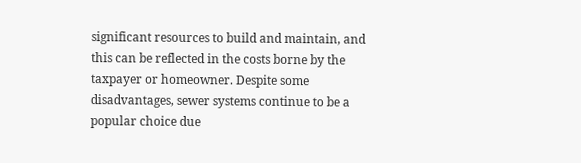significant resources to build and maintain, and this can be reflected in the costs borne by the taxpayer or homeowner. Despite some disadvantages, sewer systems continue to be a popular choice due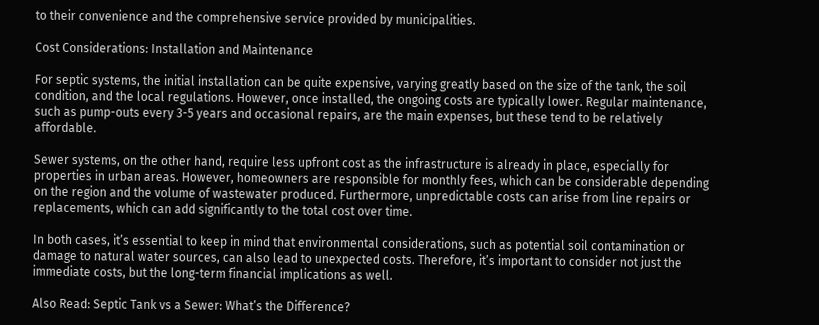to their convenience and the comprehensive service provided by municipalities.

Cost Considerations: Installation and Maintenance

For septic systems, the initial installation can be quite expensive, varying greatly based on the size of the tank, the soil condition, and the local regulations. However, once installed, the ongoing costs are typically lower. Regular maintenance, such as pump-outs every 3-5 years and occasional repairs, are the main expenses, but these tend to be relatively affordable.

Sewer systems, on the other hand, require less upfront cost as the infrastructure is already in place, especially for properties in urban areas. However, homeowners are responsible for monthly fees, which can be considerable depending on the region and the volume of wastewater produced. Furthermore, unpredictable costs can arise from line repairs or replacements, which can add significantly to the total cost over time.

In both cases, it’s essential to keep in mind that environmental considerations, such as potential soil contamination or damage to natural water sources, can also lead to unexpected costs. Therefore, it’s important to consider not just the immediate costs, but the long-term financial implications as well.

Also Read: Septic Tank vs a Sewer: What’s the Difference?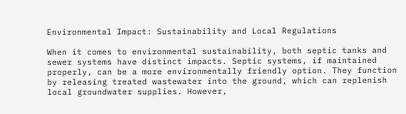Environmental Impact: Sustainability and Local Regulations

When it comes to environmental sustainability, both septic tanks and sewer systems have distinct impacts. Septic systems, if maintained properly, can be a more environmentally friendly option. They function by releasing treated wastewater into the ground, which can replenish local groundwater supplies. However,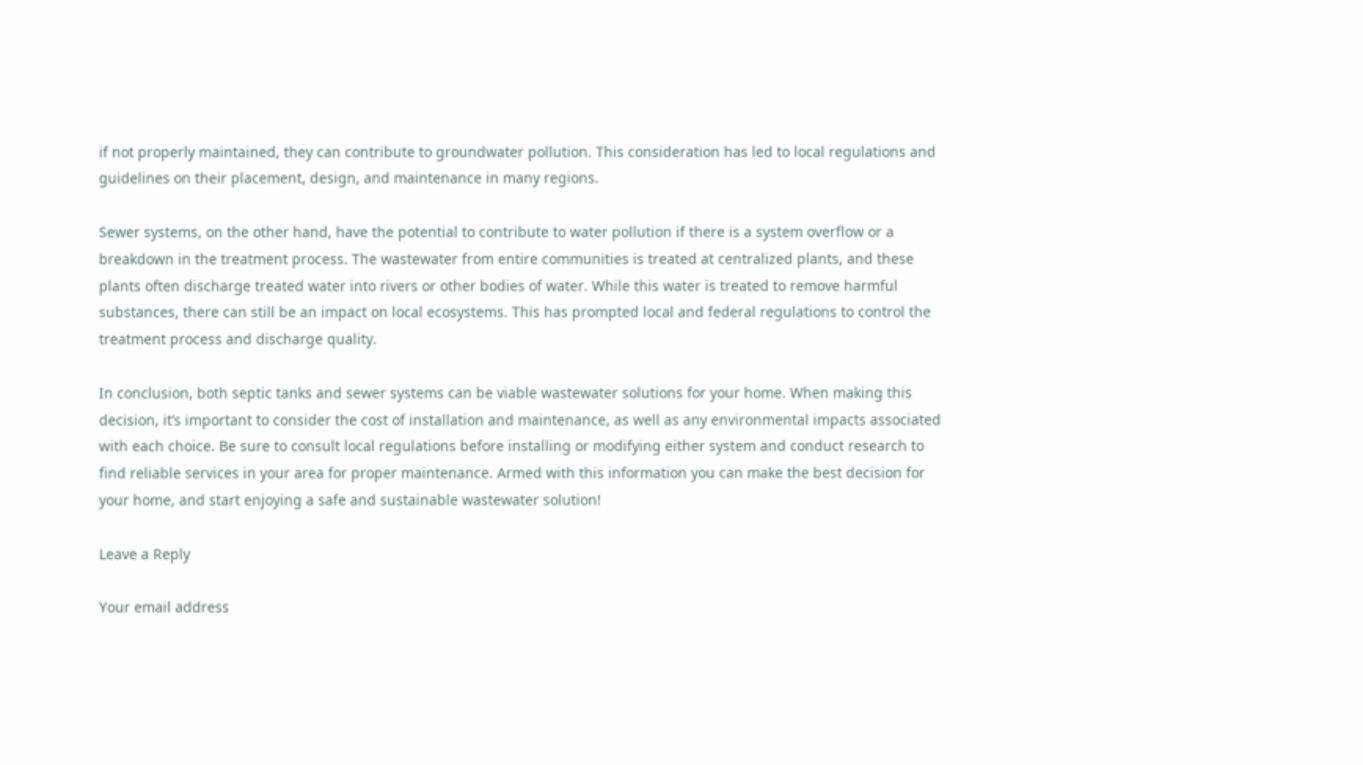if not properly maintained, they can contribute to groundwater pollution. This consideration has led to local regulations and guidelines on their placement, design, and maintenance in many regions.

Sewer systems, on the other hand, have the potential to contribute to water pollution if there is a system overflow or a breakdown in the treatment process. The wastewater from entire communities is treated at centralized plants, and these plants often discharge treated water into rivers or other bodies of water. While this water is treated to remove harmful substances, there can still be an impact on local ecosystems. This has prompted local and federal regulations to control the treatment process and discharge quality.

In conclusion, both septic tanks and sewer systems can be viable wastewater solutions for your home. When making this decision, it’s important to consider the cost of installation and maintenance, as well as any environmental impacts associated with each choice. Be sure to consult local regulations before installing or modifying either system and conduct research to find reliable services in your area for proper maintenance. Armed with this information you can make the best decision for your home, and start enjoying a safe and sustainable wastewater solution!

Leave a Reply

Your email address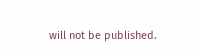will not be published.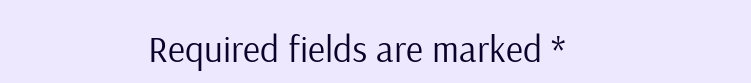Required fields are marked *